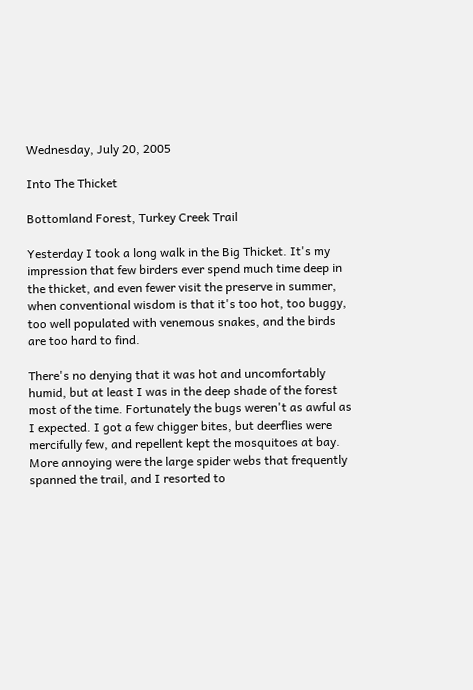Wednesday, July 20, 2005

Into The Thicket

Bottomland Forest, Turkey Creek Trail

Yesterday I took a long walk in the Big Thicket. It's my impression that few birders ever spend much time deep in the thicket, and even fewer visit the preserve in summer, when conventional wisdom is that it's too hot, too buggy, too well populated with venemous snakes, and the birds are too hard to find.

There's no denying that it was hot and uncomfortably humid, but at least I was in the deep shade of the forest most of the time. Fortunately the bugs weren't as awful as I expected. I got a few chigger bites, but deerflies were mercifully few, and repellent kept the mosquitoes at bay. More annoying were the large spider webs that frequently spanned the trail, and I resorted to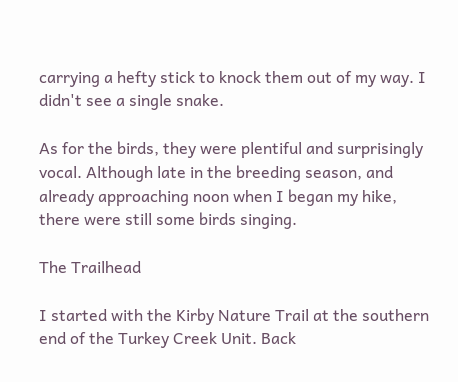carrying a hefty stick to knock them out of my way. I didn't see a single snake.

As for the birds, they were plentiful and surprisingly vocal. Although late in the breeding season, and already approaching noon when I began my hike, there were still some birds singing.

The Trailhead

I started with the Kirby Nature Trail at the southern end of the Turkey Creek Unit. Back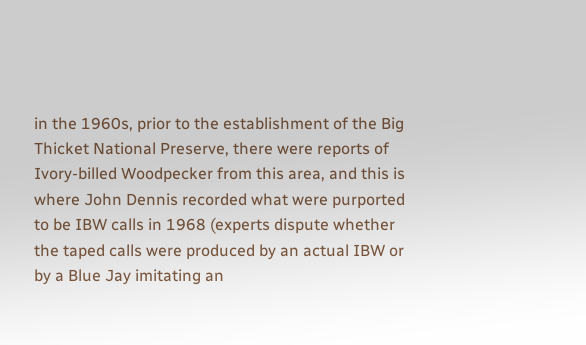in the 1960s, prior to the establishment of the Big Thicket National Preserve, there were reports of Ivory-billed Woodpecker from this area, and this is where John Dennis recorded what were purported to be IBW calls in 1968 (experts dispute whether the taped calls were produced by an actual IBW or by a Blue Jay imitating an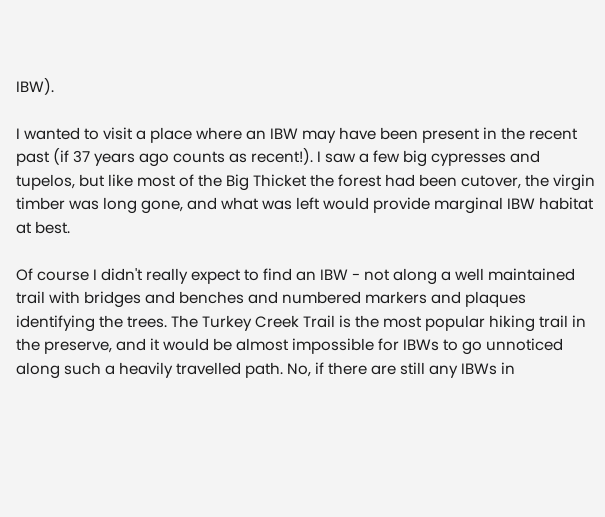IBW).

I wanted to visit a place where an IBW may have been present in the recent past (if 37 years ago counts as recent!). I saw a few big cypresses and tupelos, but like most of the Big Thicket the forest had been cutover, the virgin timber was long gone, and what was left would provide marginal IBW habitat at best.

Of course I didn't really expect to find an IBW - not along a well maintained trail with bridges and benches and numbered markers and plaques identifying the trees. The Turkey Creek Trail is the most popular hiking trail in the preserve, and it would be almost impossible for IBWs to go unnoticed along such a heavily travelled path. No, if there are still any IBWs in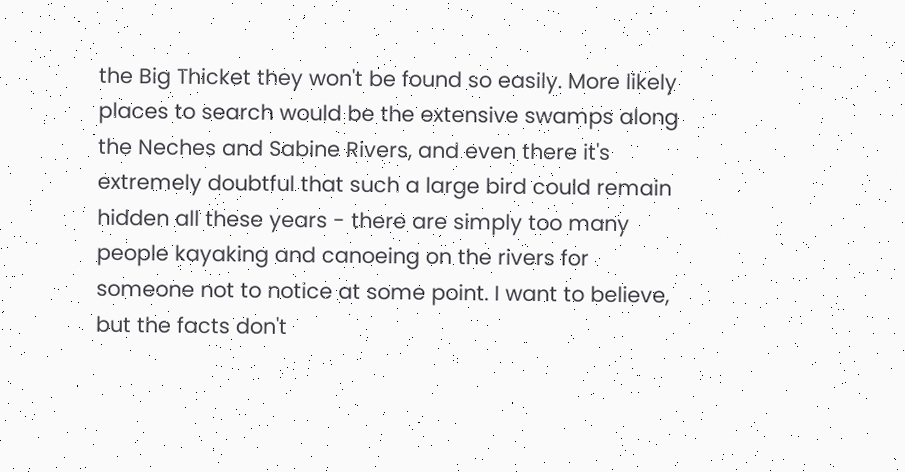the Big Thicket they won't be found so easily. More likely places to search would be the extensive swamps along the Neches and Sabine Rivers, and even there it's extremely doubtful that such a large bird could remain hidden all these years - there are simply too many people kayaking and canoeing on the rivers for someone not to notice at some point. I want to believe, but the facts don't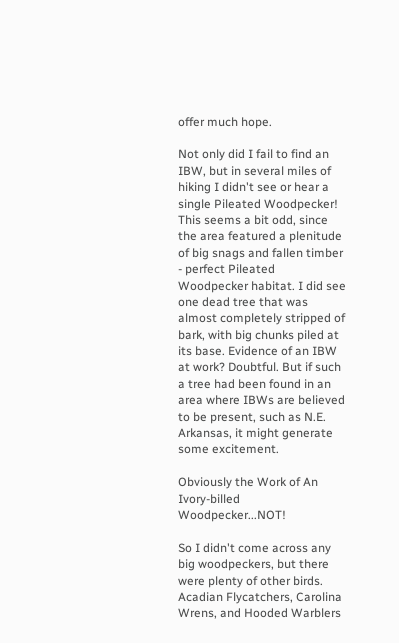offer much hope.

Not only did I fail to find an IBW, but in several miles of hiking I didn't see or hear a single Pileated Woodpecker! This seems a bit odd, since the area featured a plenitude of big snags and fallen timber - perfect Pileated Woodpecker habitat. I did see one dead tree that was almost completely stripped of bark, with big chunks piled at its base. Evidence of an IBW at work? Doubtful. But if such a tree had been found in an area where IBWs are believed to be present, such as N.E. Arkansas, it might generate some excitement.

Obviously the Work of An Ivory-billed Woodpecker...NOT!

So I didn't come across any big woodpeckers, but there were plenty of other birds. Acadian Flycatchers, Carolina Wrens, and Hooded Warblers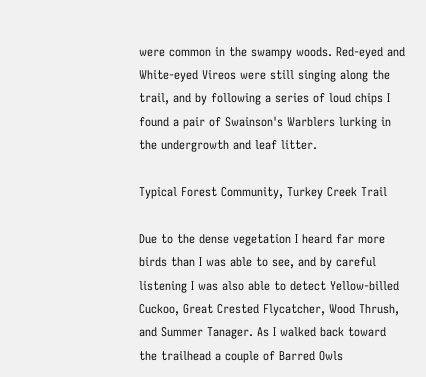were common in the swampy woods. Red-eyed and White-eyed Vireos were still singing along the trail, and by following a series of loud chips I found a pair of Swainson's Warblers lurking in the undergrowth and leaf litter.

Typical Forest Community, Turkey Creek Trail

Due to the dense vegetation I heard far more birds than I was able to see, and by careful listening I was also able to detect Yellow-billed Cuckoo, Great Crested Flycatcher, Wood Thrush, and Summer Tanager. As I walked back toward the trailhead a couple of Barred Owls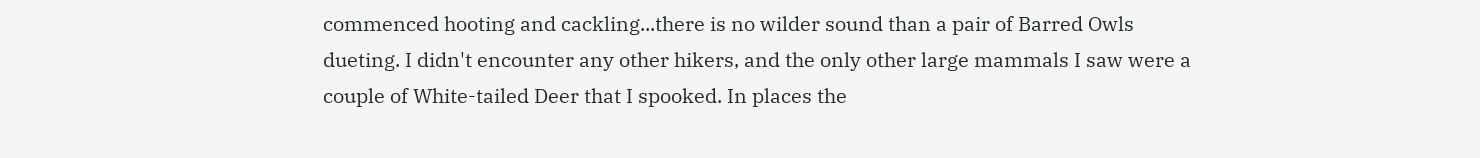commenced hooting and cackling...there is no wilder sound than a pair of Barred Owls dueting. I didn't encounter any other hikers, and the only other large mammals I saw were a couple of White-tailed Deer that I spooked. In places the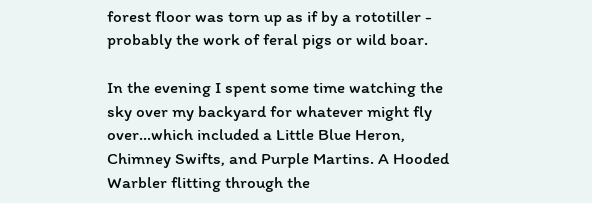forest floor was torn up as if by a rototiller - probably the work of feral pigs or wild boar.

In the evening I spent some time watching the sky over my backyard for whatever might fly over...which included a Little Blue Heron, Chimney Swifts, and Purple Martins. A Hooded Warbler flitting through the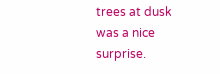trees at dusk was a nice surprise.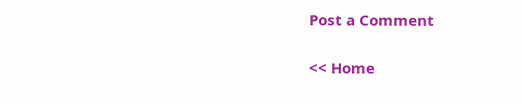Post a Comment

<< Home